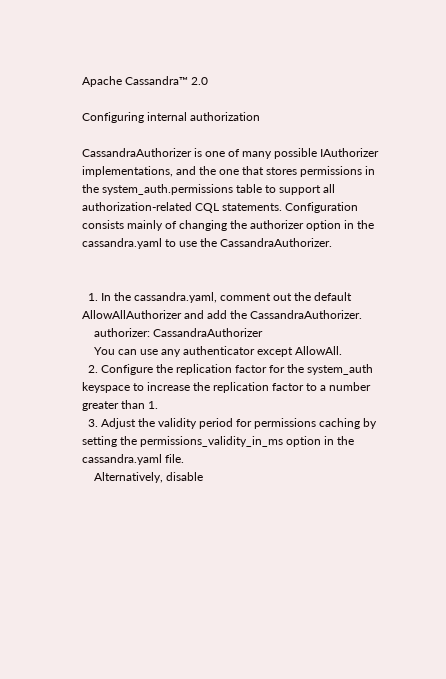Apache Cassandra™ 2.0

Configuring internal authorization

CassandraAuthorizer is one of many possible IAuthorizer implementations, and the one that stores permissions in the system_auth.permissions table to support all authorization-related CQL statements. Configuration consists mainly of changing the authorizer option in the cassandra.yaml to use the CassandraAuthorizer.


  1. In the cassandra.yaml, comment out the default AllowAllAuthorizer and add the CassandraAuthorizer.
    authorizer: CassandraAuthorizer
    You can use any authenticator except AllowAll.
  2. Configure the replication factor for the system_auth keyspace to increase the replication factor to a number greater than 1.
  3. Adjust the validity period for permissions caching by setting the permissions_validity_in_ms option in the cassandra.yaml file.
    Alternatively, disable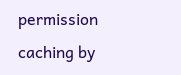permission caching by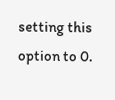setting this option to 0.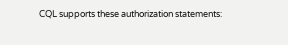CQL supports these authorization statements: